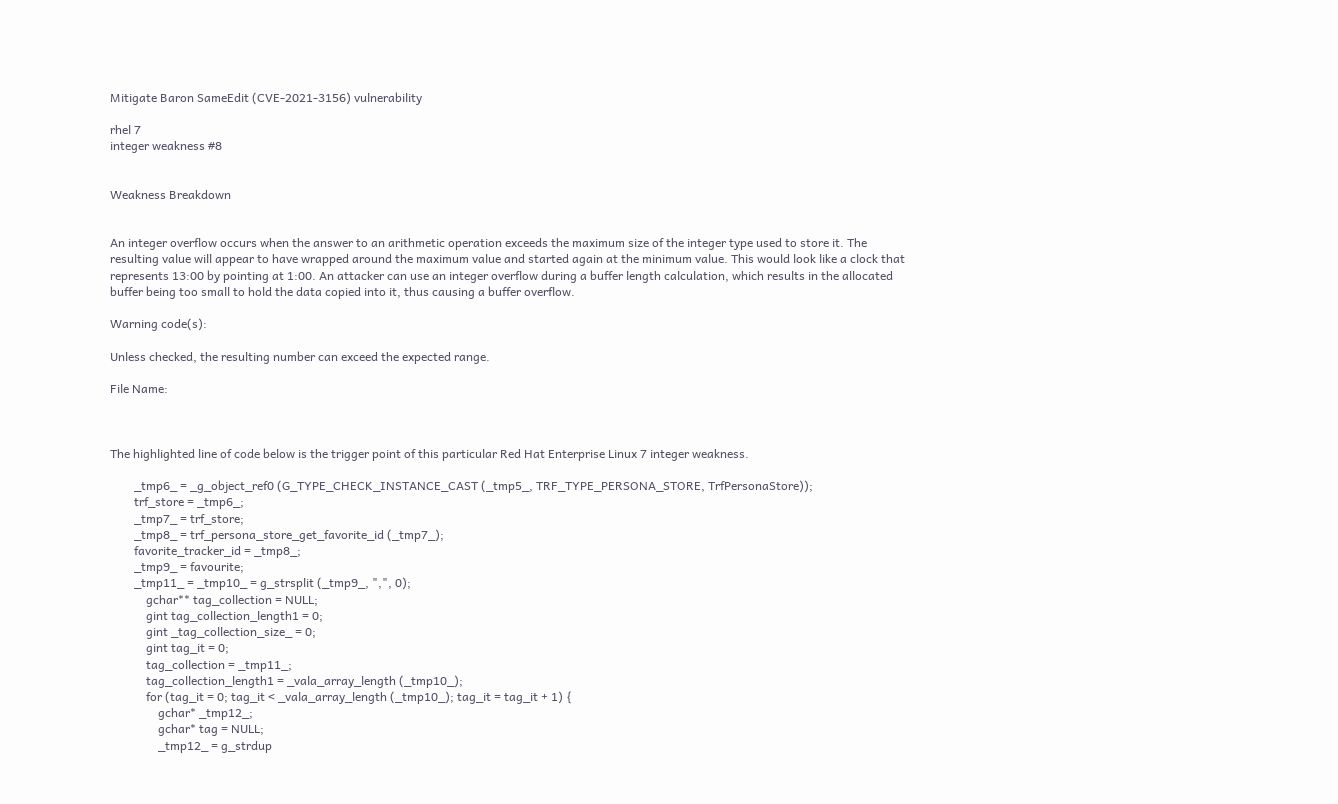Mitigate Baron SameEdit (CVE-2021-3156) vulnerability

rhel 7
integer weakness #8


Weakness Breakdown


An integer overflow occurs when the answer to an arithmetic operation exceeds the maximum size of the integer type used to store it. The resulting value will appear to have wrapped around the maximum value and started again at the minimum value. This would look like a clock that represents 13:00 by pointing at 1:00. An attacker can use an integer overflow during a buffer length calculation, which results in the allocated buffer being too small to hold the data copied into it, thus causing a buffer overflow.

Warning code(s):

Unless checked, the resulting number can exceed the expected range.

File Name:



The highlighted line of code below is the trigger point of this particular Red Hat Enterprise Linux 7 integer weakness.

        _tmp6_ = _g_object_ref0 (G_TYPE_CHECK_INSTANCE_CAST (_tmp5_, TRF_TYPE_PERSONA_STORE, TrfPersonaStore));
        trf_store = _tmp6_;
        _tmp7_ = trf_store;
        _tmp8_ = trf_persona_store_get_favorite_id (_tmp7_);
        favorite_tracker_id = _tmp8_;
        _tmp9_ = favourite;
        _tmp11_ = _tmp10_ = g_strsplit (_tmp9_, ",", 0);
            gchar** tag_collection = NULL;
            gint tag_collection_length1 = 0;
            gint _tag_collection_size_ = 0;
            gint tag_it = 0;
            tag_collection = _tmp11_;
            tag_collection_length1 = _vala_array_length (_tmp10_);
            for (tag_it = 0; tag_it < _vala_array_length (_tmp10_); tag_it = tag_it + 1) {
                gchar* _tmp12_;
                gchar* tag = NULL;
                _tmp12_ = g_strdup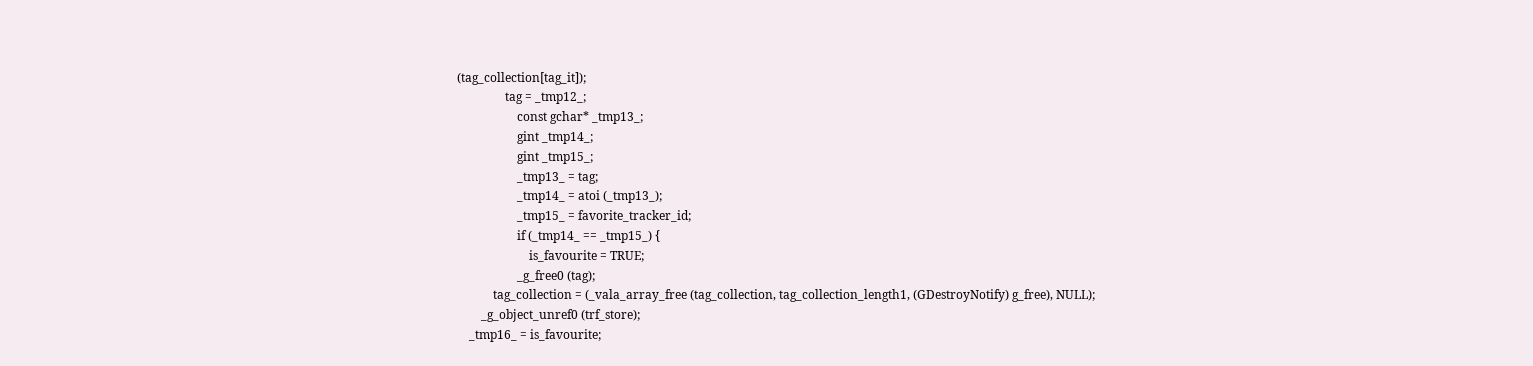(tag_collection[tag_it]);
                tag = _tmp12_;
                    const gchar* _tmp13_;
                    gint _tmp14_;
                    gint _tmp15_;
                    _tmp13_ = tag;
                    _tmp14_ = atoi (_tmp13_);
                    _tmp15_ = favorite_tracker_id;
                    if (_tmp14_ == _tmp15_) {
                        is_favourite = TRUE;
                    _g_free0 (tag);
            tag_collection = (_vala_array_free (tag_collection, tag_collection_length1, (GDestroyNotify) g_free), NULL);
        _g_object_unref0 (trf_store);
    _tmp16_ = is_favourite;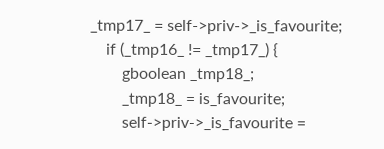_tmp17_ = self->priv->_is_favourite;
    if (_tmp16_ != _tmp17_) {
        gboolean _tmp18_;
        _tmp18_ = is_favourite;
        self->priv->_is_favourite =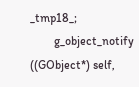_tmp18_;
        g_object_notify ((GObject*) self,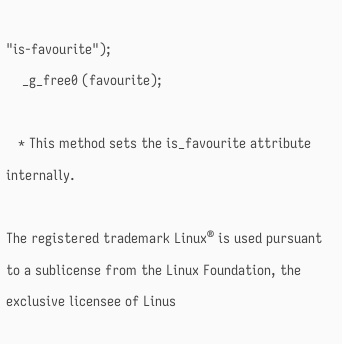"is-favourite");
    _g_free0 (favourite);

   * This method sets the is_favourite attribute internally.

The registered trademark Linux® is used pursuant to a sublicense from the Linux Foundation, the exclusive licensee of Linus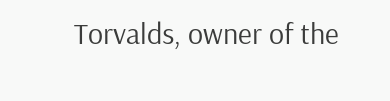Torvalds, owner of the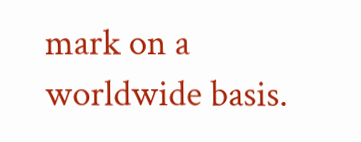mark on a worldwide basis.